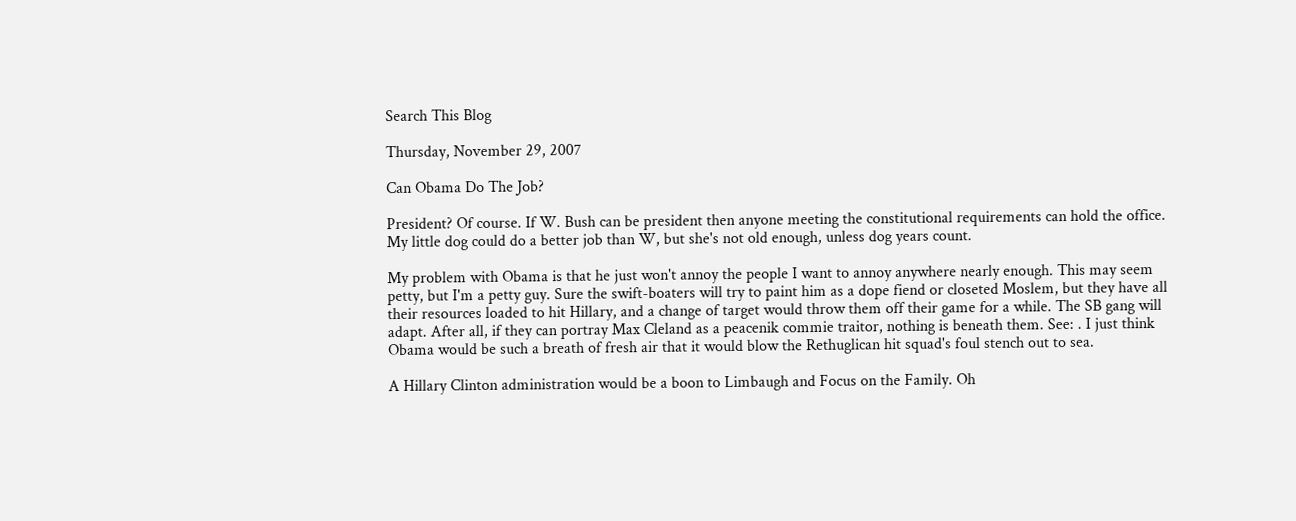Search This Blog

Thursday, November 29, 2007

Can Obama Do The Job?

President? Of course. If W. Bush can be president then anyone meeting the constitutional requirements can hold the office. My little dog could do a better job than W, but she's not old enough, unless dog years count.

My problem with Obama is that he just won't annoy the people I want to annoy anywhere nearly enough. This may seem petty, but I'm a petty guy. Sure the swift-boaters will try to paint him as a dope fiend or closeted Moslem, but they have all their resources loaded to hit Hillary, and a change of target would throw them off their game for a while. The SB gang will adapt. After all, if they can portray Max Cleland as a peacenik commie traitor, nothing is beneath them. See: . I just think Obama would be such a breath of fresh air that it would blow the Rethuglican hit squad's foul stench out to sea.

A Hillary Clinton administration would be a boon to Limbaugh and Focus on the Family. Oh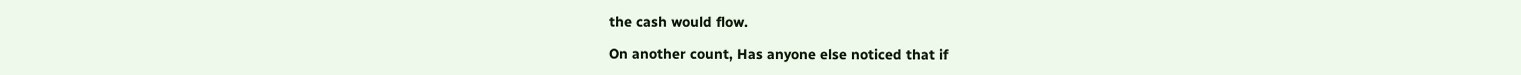the cash would flow.

On another count, Has anyone else noticed that if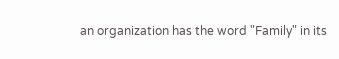an organization has the word "Family" in its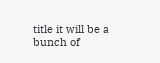title it will be a bunch of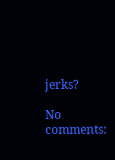jerks?

No comments: